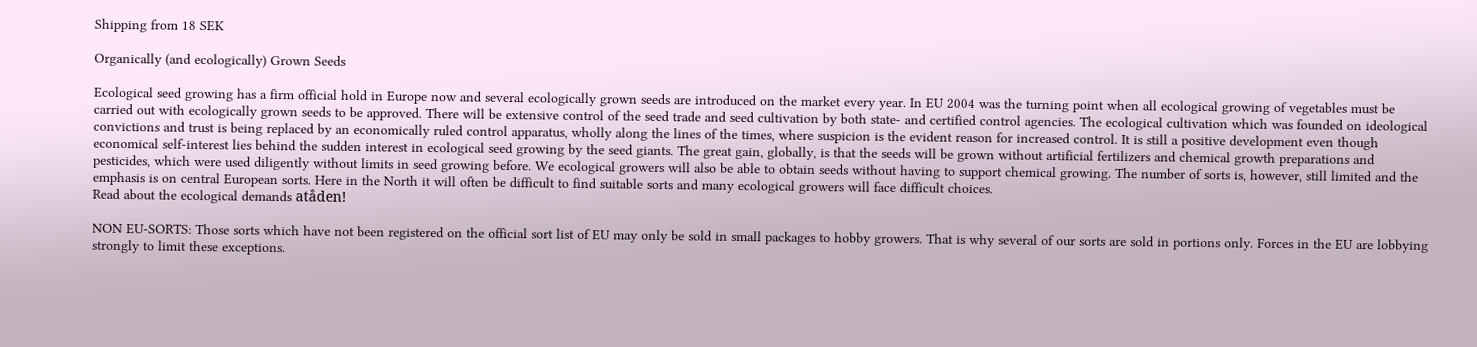Shipping from 18 SEK

Organically (and ecologically) Grown Seeds

Ecological seed growing has a firm official hold in Europe now and several ecologically grown seeds are introduced on the market every year. In EU 2004 was the turning point when all ecological growing of vegetables must be carried out with ecologically grown seeds to be approved. There will be extensive control of the seed trade and seed cultivation by both state- and certified control agencies. The ecological cultivation which was founded on ideological convictions and trust is being replaced by an economically ruled control apparatus, wholly along the lines of the times, where suspicion is the evident reason for increased control. It is still a positive development even though economical self-interest lies behind the sudden interest in ecological seed growing by the seed giants. The great gain, globally, is that the seeds will be grown without artificial fertilizers and chemical growth preparations and pesticides, which were used diligently without limits in seed growing before. We ecological growers will also be able to obtain seeds without having to support chemical growing. The number of sorts is, however, still limited and the emphasis is on central European sorts. Here in the North it will often be difficult to find suitable sorts and many ecological growers will face difficult choices.
Read about the ecological demands atåden!

NON EU-SORTS: Those sorts which have not been registered on the official sort list of EU may only be sold in small packages to hobby growers. That is why several of our sorts are sold in portions only. Forces in the EU are lobbying strongly to limit these exceptions.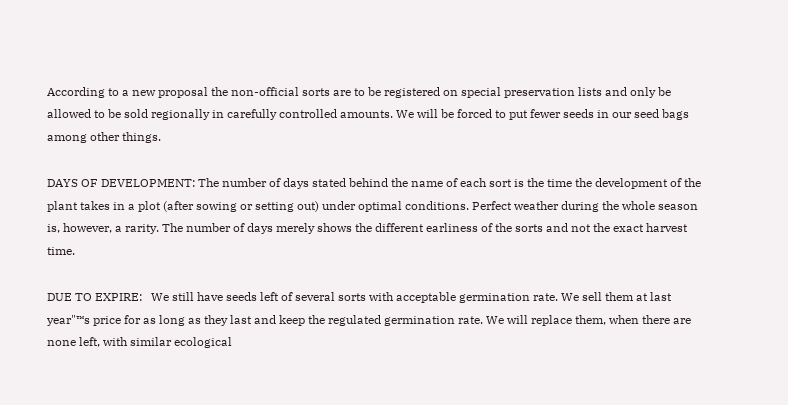According to a new proposal the non-official sorts are to be registered on special preservation lists and only be allowed to be sold regionally in carefully controlled amounts. We will be forced to put fewer seeds in our seed bags among other things.

DAYS OF DEVELOPMENT: The number of days stated behind the name of each sort is the time the development of the plant takes in a plot (after sowing or setting out) under optimal conditions. Perfect weather during the whole season is, however, a rarity. The number of days merely shows the different earliness of the sorts and not the exact harvest time.

DUE TO EXPIRE:   We still have seeds left of several sorts with acceptable germination rate. We sell them at last year"™s price for as long as they last and keep the regulated germination rate. We will replace them, when there are none left, with similar ecological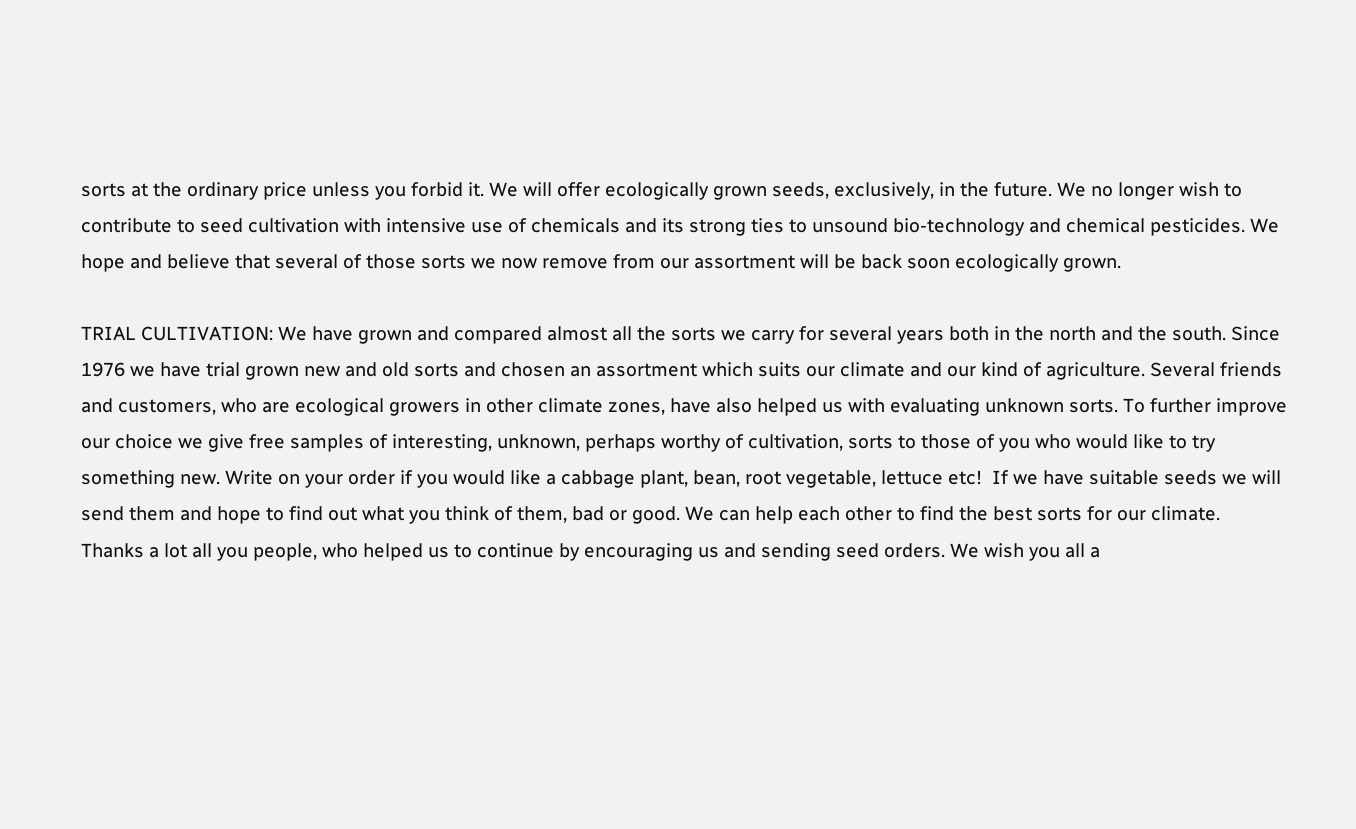sorts at the ordinary price unless you forbid it. We will offer ecologically grown seeds, exclusively, in the future. We no longer wish to contribute to seed cultivation with intensive use of chemicals and its strong ties to unsound bio-technology and chemical pesticides. We hope and believe that several of those sorts we now remove from our assortment will be back soon ecologically grown.

TRIAL CULTIVATION: We have grown and compared almost all the sorts we carry for several years both in the north and the south. Since 1976 we have trial grown new and old sorts and chosen an assortment which suits our climate and our kind of agriculture. Several friends and customers, who are ecological growers in other climate zones, have also helped us with evaluating unknown sorts. To further improve our choice we give free samples of interesting, unknown, perhaps worthy of cultivation, sorts to those of you who would like to try something new. Write on your order if you would like a cabbage plant, bean, root vegetable, lettuce etc!  If we have suitable seeds we will send them and hope to find out what you think of them, bad or good. We can help each other to find the best sorts for our climate.
Thanks a lot all you people, who helped us to continue by encouraging us and sending seed orders. We wish you all a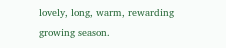lovely, long, warm, rewarding growing season.